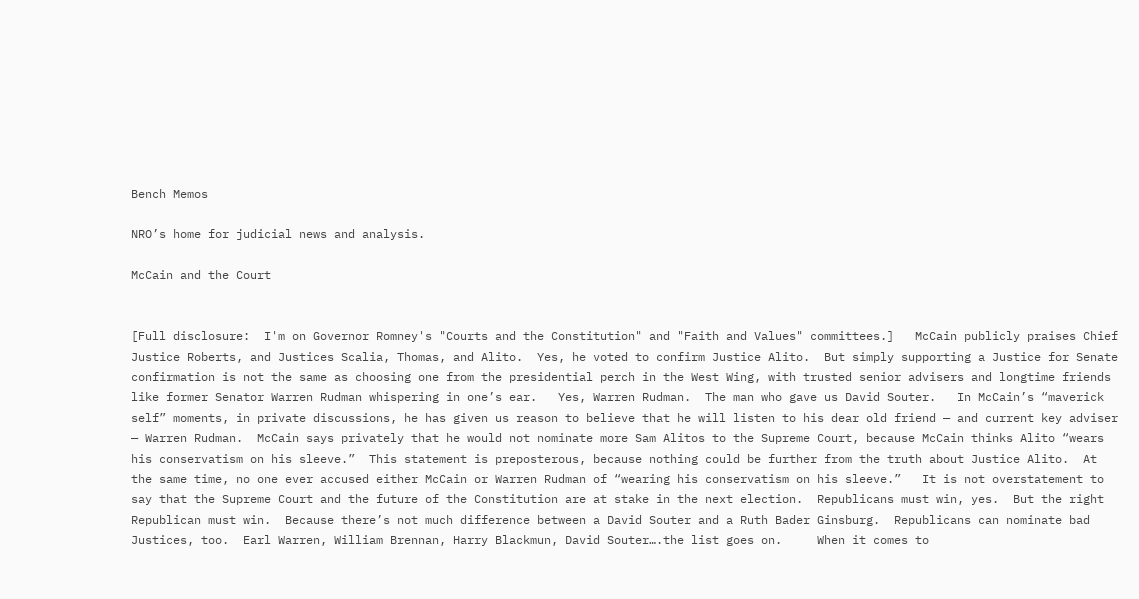Bench Memos

NRO’s home for judicial news and analysis.

McCain and the Court


[Full disclosure:  I'm on Governor Romney's "Courts and the Constitution" and "Faith and Values" committees.]   McCain publicly praises Chief Justice Roberts, and Justices Scalia, Thomas, and Alito.  Yes, he voted to confirm Justice Alito.  But simply supporting a Justice for Senate confirmation is not the same as choosing one from the presidential perch in the West Wing, with trusted senior advisers and longtime friends like former Senator Warren Rudman whispering in one’s ear.   Yes, Warren Rudman.  The man who gave us David Souter.   In McCain’s “maverick self” moments, in private discussions, he has given us reason to believe that he will listen to his dear old friend — and current key adviser — Warren Rudman.  McCain says privately that he would not nominate more Sam Alitos to the Supreme Court, because McCain thinks Alito “wears his conservatism on his sleeve.”  This statement is preposterous, because nothing could be further from the truth about Justice Alito.  At the same time, no one ever accused either McCain or Warren Rudman of “wearing his conservatism on his sleeve.”   It is not overstatement to say that the Supreme Court and the future of the Constitution are at stake in the next election.  Republicans must win, yes.  But the right Republican must win.  Because there’s not much difference between a David Souter and a Ruth Bader Ginsburg.  Republicans can nominate bad Justices, too.  Earl Warren, William Brennan, Harry Blackmun, David Souter….the list goes on.     When it comes to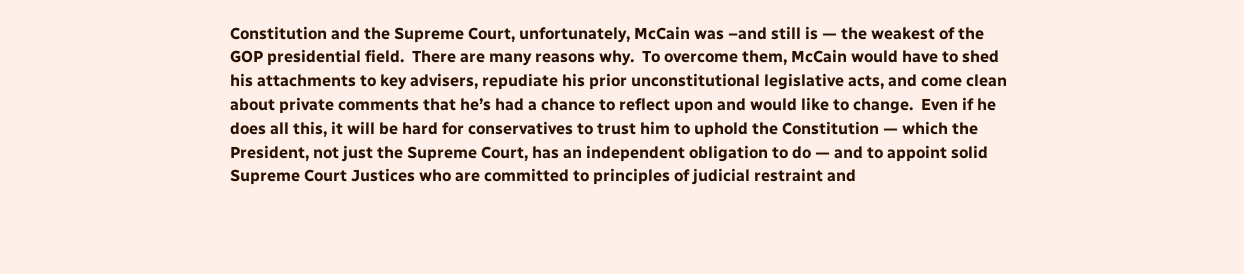Constitution and the Supreme Court, unfortunately, McCain was –and still is — the weakest of the GOP presidential field.  There are many reasons why.  To overcome them, McCain would have to shed his attachments to key advisers, repudiate his prior unconstitutional legislative acts, and come clean about private comments that he’s had a chance to reflect upon and would like to change.  Even if he does all this, it will be hard for conservatives to trust him to uphold the Constitution — which the President, not just the Supreme Court, has an independent obligation to do — and to appoint solid Supreme Court Justices who are committed to principles of judicial restraint and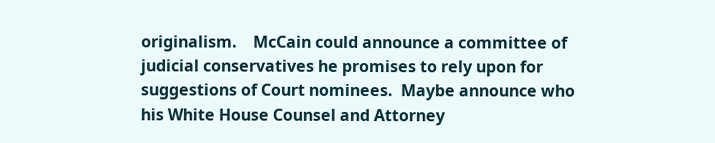originalism.    McCain could announce a committee of judicial conservatives he promises to rely upon for suggestions of Court nominees.  Maybe announce who his White House Counsel and Attorney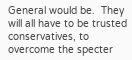General would be.  They will all have to be trusted conservatives, to overcome the specter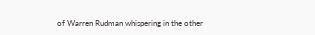of Warren Rudman whispering in the other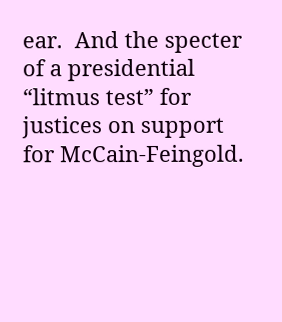ear.  And the specter of a presidential “litmus test” for justices on support for McCain-Feingold.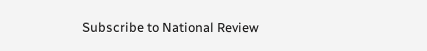Subscribe to National Review